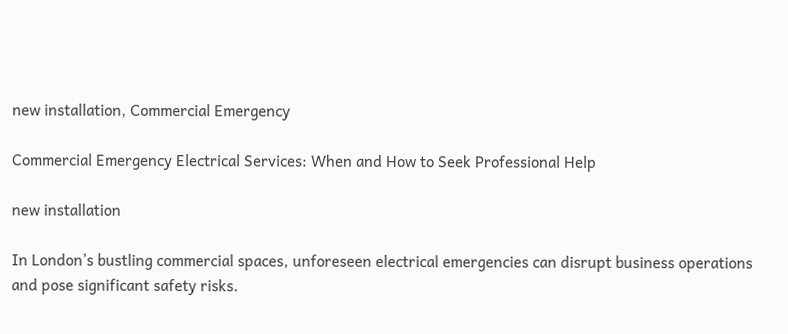new installation, Commercial Emergency

Commercial Emergency Electrical Services: When and How to Seek Professional Help

new installation

In London’s bustling commercial spaces, unforeseen electrical emergencies can disrupt business operations and pose significant safety risks.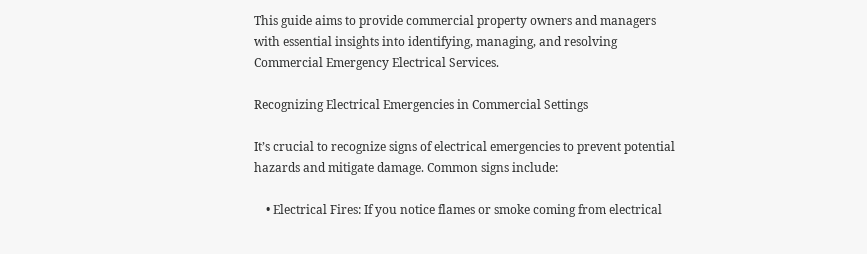This guide aims to provide commercial property owners and managers with essential insights into identifying, managing, and resolving Commercial Emergency Electrical Services.

Recognizing Electrical Emergencies in Commercial Settings

It’s crucial to recognize signs of electrical emergencies to prevent potential hazards and mitigate damage. Common signs include:

    • Electrical Fires: If you notice flames or smoke coming from electrical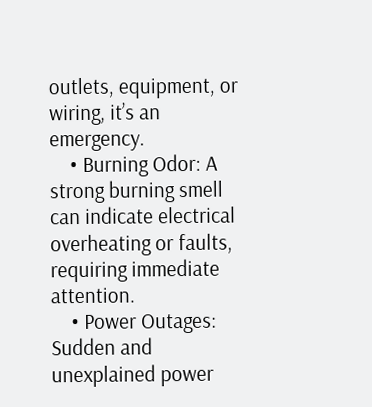outlets, equipment, or wiring, it’s an emergency.
    • Burning Odor: A strong burning smell can indicate electrical overheating or faults, requiring immediate attention.
    • Power Outages: Sudden and unexplained power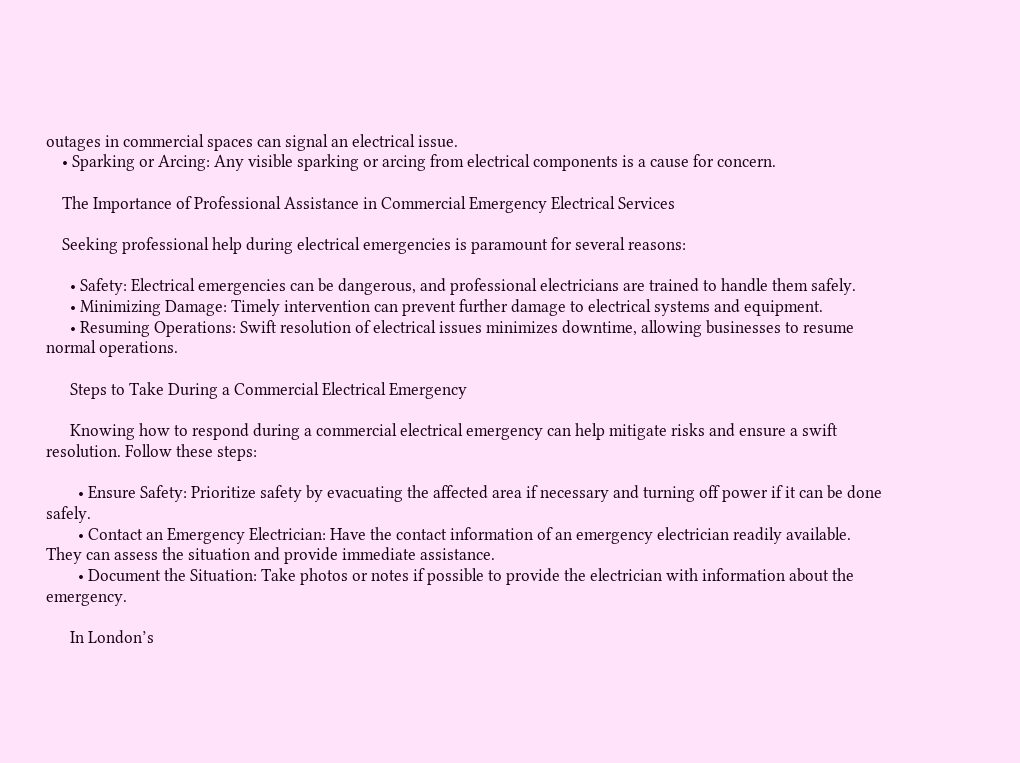outages in commercial spaces can signal an electrical issue.
    • Sparking or Arcing: Any visible sparking or arcing from electrical components is a cause for concern.

    The Importance of Professional Assistance in Commercial Emergency Electrical Services

    Seeking professional help during electrical emergencies is paramount for several reasons:

      • Safety: Electrical emergencies can be dangerous, and professional electricians are trained to handle them safely.
      • Minimizing Damage: Timely intervention can prevent further damage to electrical systems and equipment.
      • Resuming Operations: Swift resolution of electrical issues minimizes downtime, allowing businesses to resume normal operations.

      Steps to Take During a Commercial Electrical Emergency

      Knowing how to respond during a commercial electrical emergency can help mitigate risks and ensure a swift resolution. Follow these steps:

        • Ensure Safety: Prioritize safety by evacuating the affected area if necessary and turning off power if it can be done safely.
        • Contact an Emergency Electrician: Have the contact information of an emergency electrician readily available. They can assess the situation and provide immediate assistance.
        • Document the Situation: Take photos or notes if possible to provide the electrician with information about the emergency.

      In London’s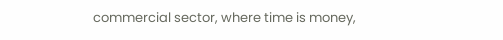commercial sector, where time is money,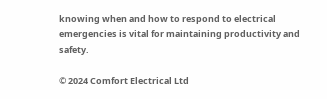knowing when and how to respond to electrical emergencies is vital for maintaining productivity and safety.

© 2024 Comfort Electrical Ltd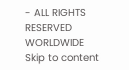- ALL RIGHTS RESERVED WORLDWIDE
Skip to content